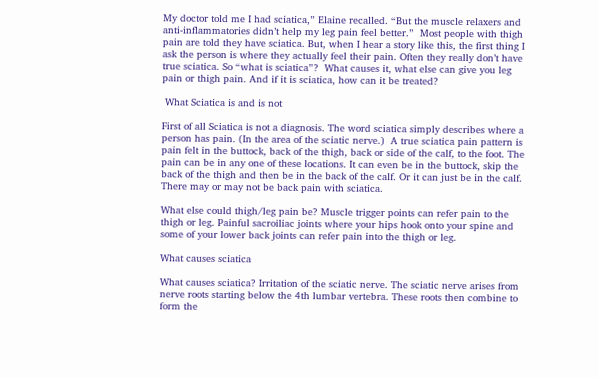My doctor told me I had sciatica,” Elaine recalled. “But the muscle relaxers and anti-inflammatories didn’t help my leg pain feel better.”  Most people with thigh pain are told they have sciatica. But, when I hear a story like this, the first thing I ask the person is where they actually feel their pain. Often they really don’t have true sciatica. So “what is sciatica”?  What causes it, what else can give you leg pain or thigh pain. And if it is sciatica, how can it be treated?

 What Sciatica is and is not

First of all Sciatica is not a diagnosis. The word sciatica simply describes where a person has pain. (In the area of the sciatic nerve.)  A true sciatica pain pattern is pain felt in the buttock, back of the thigh, back or side of the calf, to the foot. The pain can be in any one of these locations. It can even be in the buttock, skip the back of the thigh and then be in the back of the calf. Or it can just be in the calf. There may or may not be back pain with sciatica.

What else could thigh/leg pain be? Muscle trigger points can refer pain to the thigh or leg. Painful sacroiliac joints where your hips hook onto your spine and some of your lower back joints can refer pain into the thigh or leg.

What causes sciatica

What causes sciatica? Irritation of the sciatic nerve. The sciatic nerve arises from nerve roots starting below the 4th lumbar vertebra. These roots then combine to form the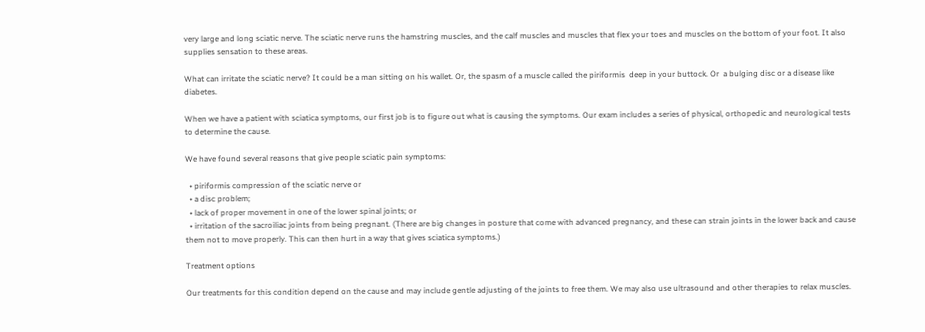very large and long sciatic nerve. The sciatic nerve runs the hamstring muscles, and the calf muscles and muscles that flex your toes and muscles on the bottom of your foot. It also supplies sensation to these areas.

What can irritate the sciatic nerve? It could be a man sitting on his wallet. Or, the spasm of a muscle called the piriformis  deep in your buttock. Or  a bulging disc or a disease like diabetes.

When we have a patient with sciatica symptoms, our first job is to figure out what is causing the symptoms. Our exam includes a series of physical, orthopedic and neurological tests to determine the cause.

We have found several reasons that give people sciatic pain symptoms:

  • piriformis compression of the sciatic nerve or
  • a disc problem;
  • lack of proper movement in one of the lower spinal joints; or
  • irritation of the sacroiliac joints from being pregnant. (There are big changes in posture that come with advanced pregnancy, and these can strain joints in the lower back and cause them not to move properly. This can then hurt in a way that gives sciatica symptoms.)

Treatment options

Our treatments for this condition depend on the cause and may include gentle adjusting of the joints to free them. We may also use ultrasound and other therapies to relax muscles.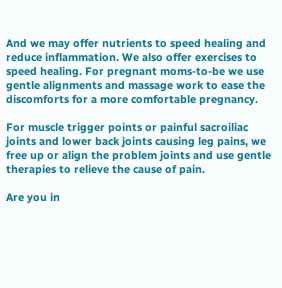And we may offer nutrients to speed healing and reduce inflammation. We also offer exercises to speed healing. For pregnant moms-to-be we use gentle alignments and massage work to ease the discomforts for a more comfortable pregnancy.

For muscle trigger points or painful sacroiliac joints and lower back joints causing leg pains, we free up or align the problem joints and use gentle therapies to relieve the cause of pain.

Are you in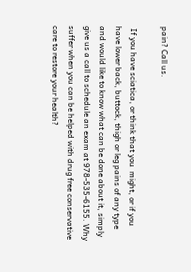pain? Call us.

 If you have sciatica, or think that you  might, or if you have lower back, buttock, thigh or leg pains of any type and would like to know what can be done about it, simply give us a call to schedule an exam at 978-535-6155. Why suffer when you can be helped with drug free conservative care to restore your health?